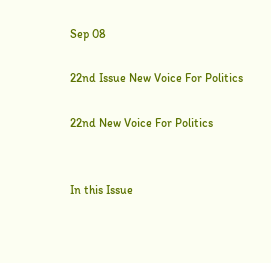Sep 08

22nd Issue New Voice For Politics

22nd New Voice For Politics


In this Issue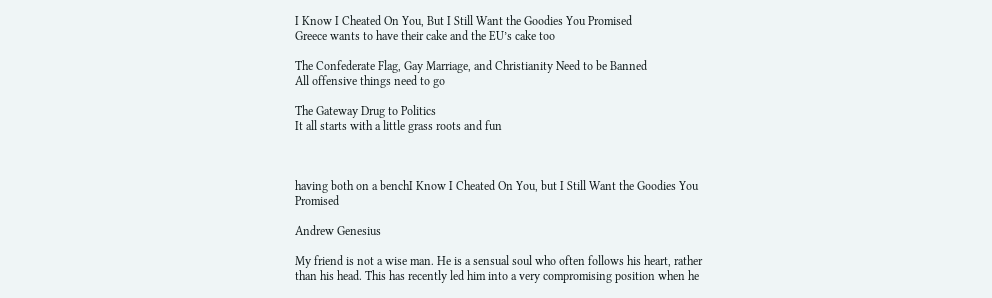I Know I Cheated On You, But I Still Want the Goodies You Promised
Greece wants to have their cake and the EU’s cake too

The Confederate Flag, Gay Marriage, and Christianity Need to be Banned
All offensive things need to go

The Gateway Drug to Politics
It all starts with a little grass roots and fun



having both on a benchI Know I Cheated On You, but I Still Want the Goodies You Promised

Andrew Genesius

My friend is not a wise man. He is a sensual soul who often follows his heart, rather than his head. This has recently led him into a very compromising position when he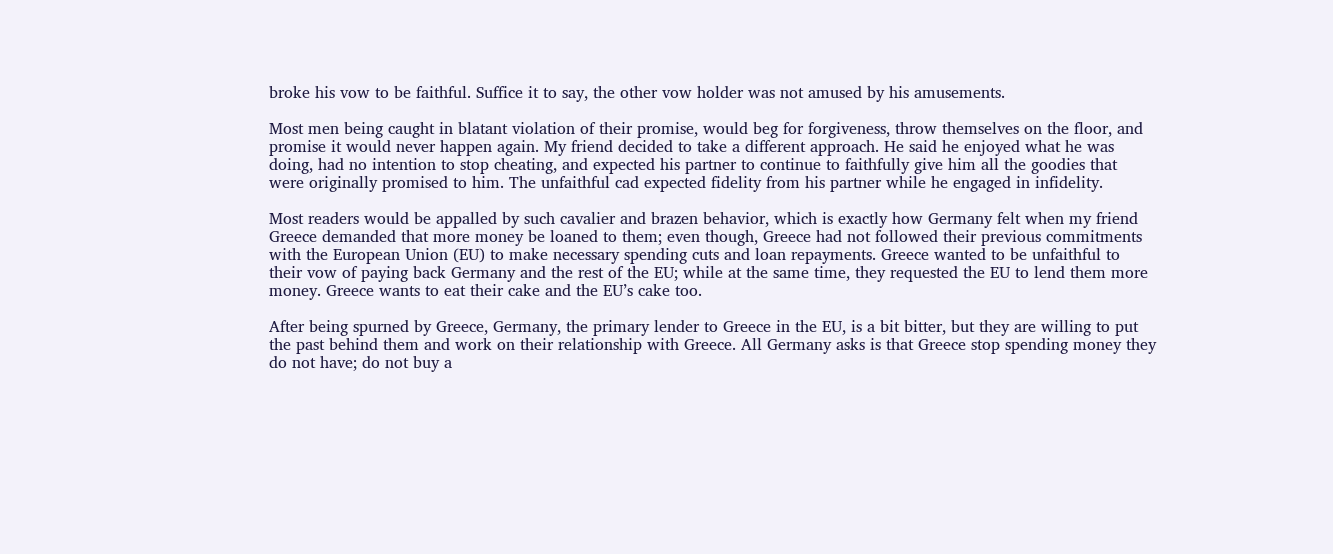broke his vow to be faithful. Suffice it to say, the other vow holder was not amused by his amusements.

Most men being caught in blatant violation of their promise, would beg for forgiveness, throw themselves on the floor, and promise it would never happen again. My friend decided to take a different approach. He said he enjoyed what he was doing, had no intention to stop cheating, and expected his partner to continue to faithfully give him all the goodies that were originally promised to him. The unfaithful cad expected fidelity from his partner while he engaged in infidelity.

Most readers would be appalled by such cavalier and brazen behavior, which is exactly how Germany felt when my friend Greece demanded that more money be loaned to them; even though, Greece had not followed their previous commitments with the European Union (EU) to make necessary spending cuts and loan repayments. Greece wanted to be unfaithful to their vow of paying back Germany and the rest of the EU; while at the same time, they requested the EU to lend them more money. Greece wants to eat their cake and the EU’s cake too.

After being spurned by Greece, Germany, the primary lender to Greece in the EU, is a bit bitter, but they are willing to put the past behind them and work on their relationship with Greece. All Germany asks is that Greece stop spending money they do not have; do not buy a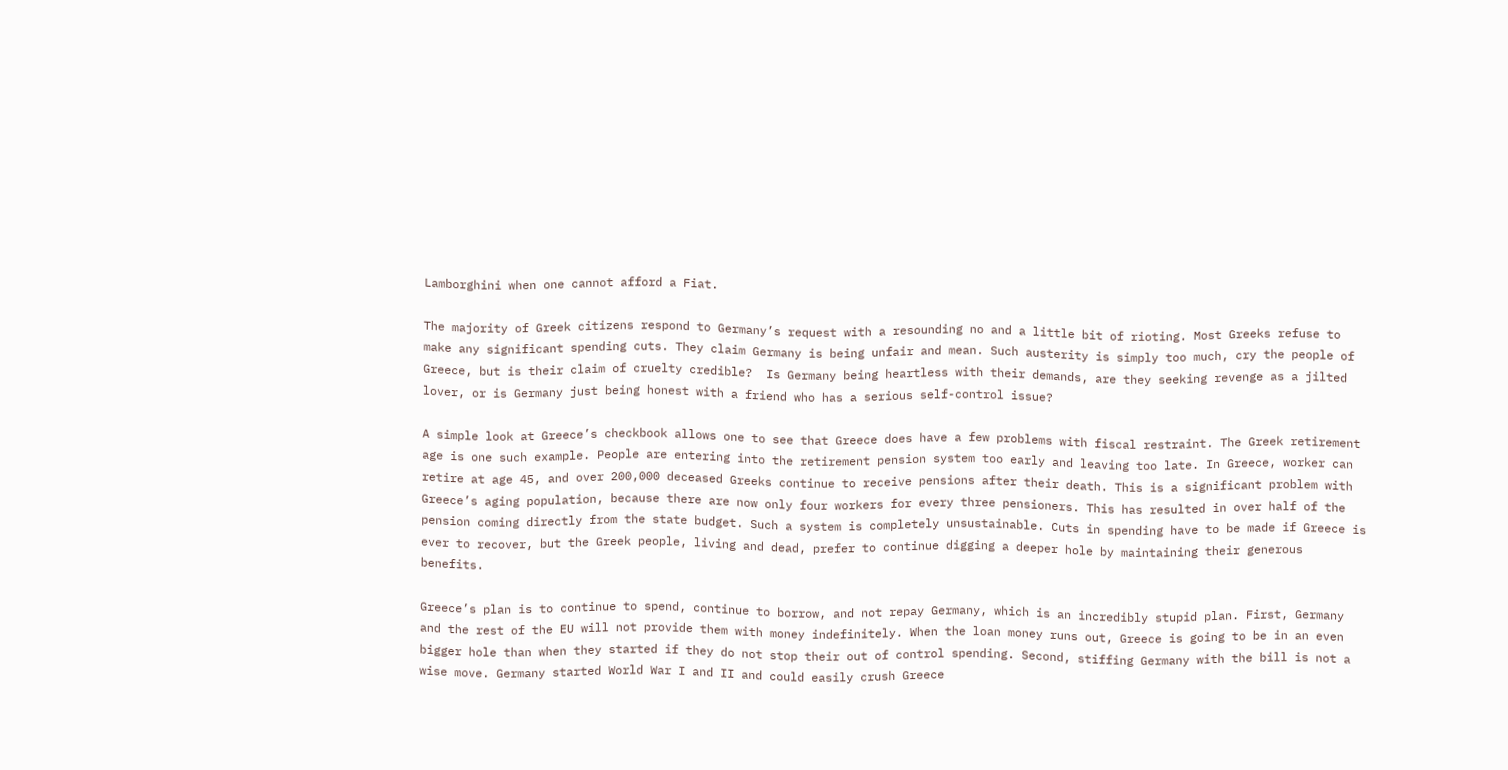Lamborghini when one cannot afford a Fiat.

The majority of Greek citizens respond to Germany’s request with a resounding no and a little bit of rioting. Most Greeks refuse to make any significant spending cuts. They claim Germany is being unfair and mean. Such austerity is simply too much, cry the people of Greece, but is their claim of cruelty credible?  Is Germany being heartless with their demands, are they seeking revenge as a jilted lover, or is Germany just being honest with a friend who has a serious self-control issue?

A simple look at Greece’s checkbook allows one to see that Greece does have a few problems with fiscal restraint. The Greek retirement age is one such example. People are entering into the retirement pension system too early and leaving too late. In Greece, worker can retire at age 45, and over 200,000 deceased Greeks continue to receive pensions after their death. This is a significant problem with Greece’s aging population, because there are now only four workers for every three pensioners. This has resulted in over half of the pension coming directly from the state budget. Such a system is completely unsustainable. Cuts in spending have to be made if Greece is ever to recover, but the Greek people, living and dead, prefer to continue digging a deeper hole by maintaining their generous benefits.

Greece’s plan is to continue to spend, continue to borrow, and not repay Germany, which is an incredibly stupid plan. First, Germany and the rest of the EU will not provide them with money indefinitely. When the loan money runs out, Greece is going to be in an even bigger hole than when they started if they do not stop their out of control spending. Second, stiffing Germany with the bill is not a wise move. Germany started World War I and II and could easily crush Greece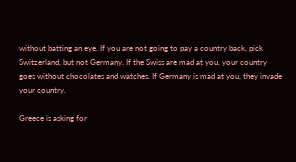without batting an eye. If you are not going to pay a country back, pick Switzerland, but not Germany. If the Swiss are mad at you, your country goes without chocolates and watches. If Germany is mad at you, they invade your country.

Greece is asking for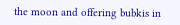the moon and offering bubkis in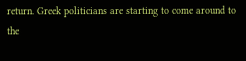return. Greek politicians are starting to come around to the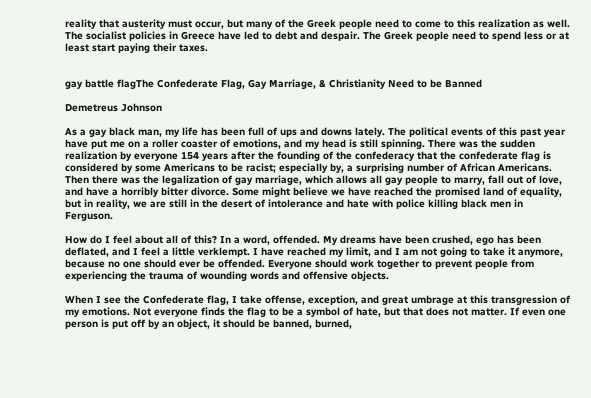reality that austerity must occur, but many of the Greek people need to come to this realization as well. The socialist policies in Greece have led to debt and despair. The Greek people need to spend less or at least start paying their taxes.


gay battle flagThe Confederate Flag, Gay Marriage, & Christianity Need to be Banned

Demetreus Johnson

As a gay black man, my life has been full of ups and downs lately. The political events of this past year have put me on a roller coaster of emotions, and my head is still spinning. There was the sudden realization by everyone 154 years after the founding of the confederacy that the confederate flag is considered by some Americans to be racist; especially by, a surprising number of African Americans. Then there was the legalization of gay marriage, which allows all gay people to marry, fall out of love, and have a horribly bitter divorce. Some might believe we have reached the promised land of equality, but in reality, we are still in the desert of intolerance and hate with police killing black men in Ferguson.

How do I feel about all of this? In a word, offended. My dreams have been crushed, ego has been deflated, and I feel a little verklempt. I have reached my limit, and I am not going to take it anymore, because no one should ever be offended. Everyone should work together to prevent people from experiencing the trauma of wounding words and offensive objects.

When I see the Confederate flag, I take offense, exception, and great umbrage at this transgression of my emotions. Not everyone finds the flag to be a symbol of hate, but that does not matter. If even one person is put off by an object, it should be banned, burned,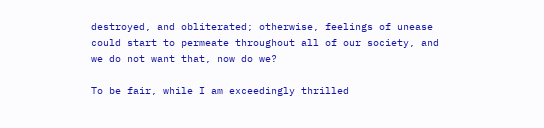destroyed, and obliterated; otherwise, feelings of unease could start to permeate throughout all of our society, and we do not want that, now do we?

To be fair, while I am exceedingly thrilled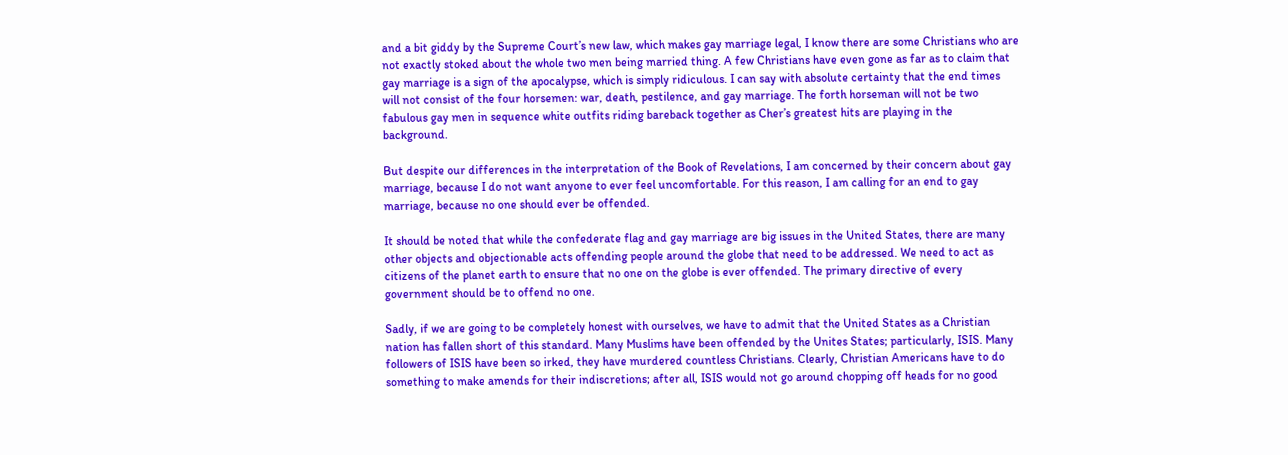and a bit giddy by the Supreme Court’s new law, which makes gay marriage legal, I know there are some Christians who are not exactly stoked about the whole two men being married thing. A few Christians have even gone as far as to claim that gay marriage is a sign of the apocalypse, which is simply ridiculous. I can say with absolute certainty that the end times will not consist of the four horsemen: war, death, pestilence, and gay marriage. The forth horseman will not be two fabulous gay men in sequence white outfits riding bareback together as Cher’s greatest hits are playing in the background.

But despite our differences in the interpretation of the Book of Revelations, I am concerned by their concern about gay marriage, because I do not want anyone to ever feel uncomfortable. For this reason, I am calling for an end to gay marriage, because no one should ever be offended.

It should be noted that while the confederate flag and gay marriage are big issues in the United States, there are many other objects and objectionable acts offending people around the globe that need to be addressed. We need to act as citizens of the planet earth to ensure that no one on the globe is ever offended. The primary directive of every government should be to offend no one.

Sadly, if we are going to be completely honest with ourselves, we have to admit that the United States as a Christian nation has fallen short of this standard. Many Muslims have been offended by the Unites States; particularly, ISIS. Many followers of ISIS have been so irked, they have murdered countless Christians. Clearly, Christian Americans have to do something to make amends for their indiscretions; after all, ISIS would not go around chopping off heads for no good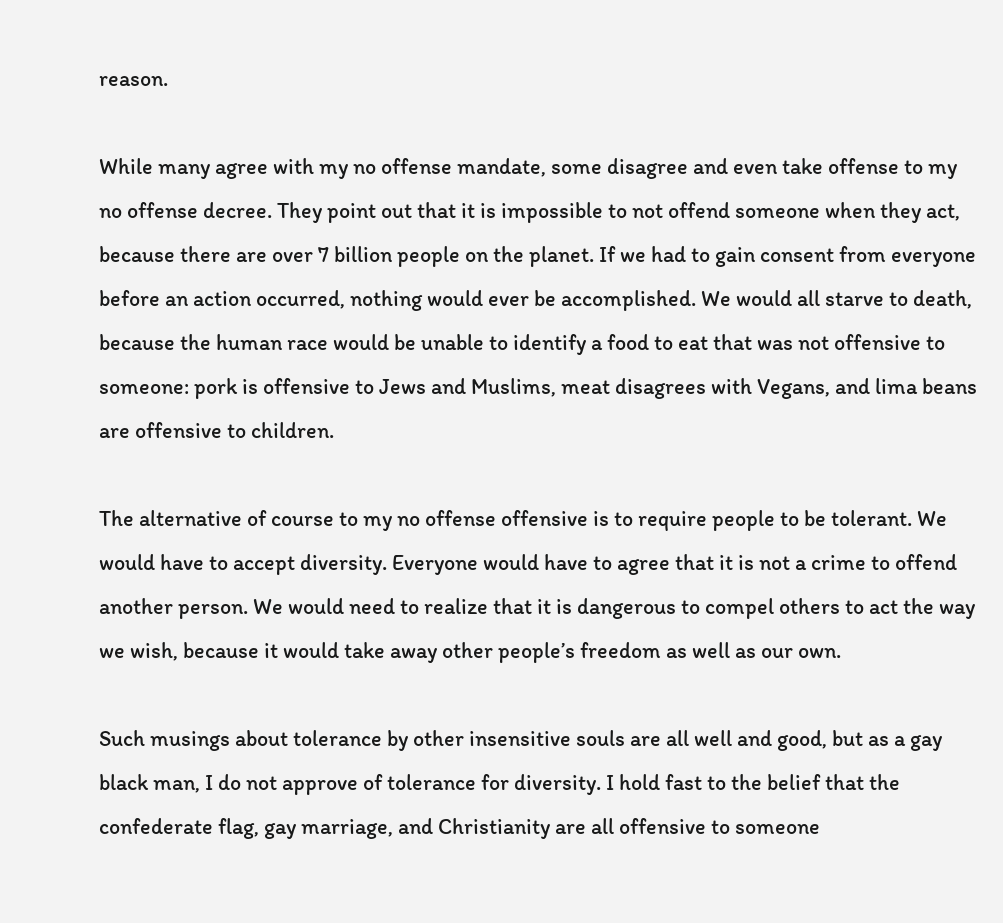reason.

While many agree with my no offense mandate, some disagree and even take offense to my no offense decree. They point out that it is impossible to not offend someone when they act, because there are over 7 billion people on the planet. If we had to gain consent from everyone before an action occurred, nothing would ever be accomplished. We would all starve to death, because the human race would be unable to identify a food to eat that was not offensive to someone: pork is offensive to Jews and Muslims, meat disagrees with Vegans, and lima beans are offensive to children.

The alternative of course to my no offense offensive is to require people to be tolerant. We would have to accept diversity. Everyone would have to agree that it is not a crime to offend another person. We would need to realize that it is dangerous to compel others to act the way we wish, because it would take away other people’s freedom as well as our own.

Such musings about tolerance by other insensitive souls are all well and good, but as a gay black man, I do not approve of tolerance for diversity. I hold fast to the belief that the confederate flag, gay marriage, and Christianity are all offensive to someone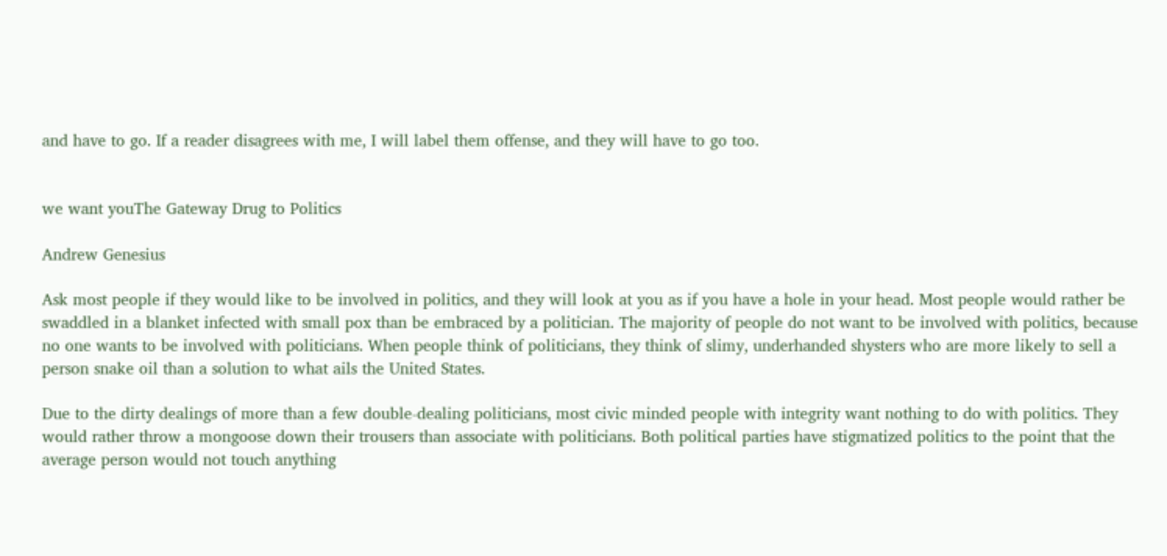and have to go. If a reader disagrees with me, I will label them offense, and they will have to go too.


we want youThe Gateway Drug to Politics

Andrew Genesius

Ask most people if they would like to be involved in politics, and they will look at you as if you have a hole in your head. Most people would rather be swaddled in a blanket infected with small pox than be embraced by a politician. The majority of people do not want to be involved with politics, because no one wants to be involved with politicians. When people think of politicians, they think of slimy, underhanded shysters who are more likely to sell a person snake oil than a solution to what ails the United States.

Due to the dirty dealings of more than a few double-dealing politicians, most civic minded people with integrity want nothing to do with politics. They would rather throw a mongoose down their trousers than associate with politicians. Both political parties have stigmatized politics to the point that the average person would not touch anything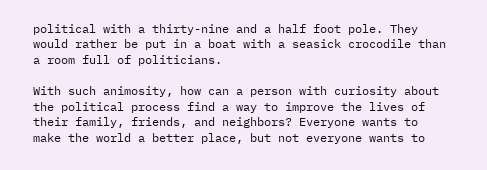political with a thirty-nine and a half foot pole. They would rather be put in a boat with a seasick crocodile than a room full of politicians.

With such animosity, how can a person with curiosity about the political process find a way to improve the lives of their family, friends, and neighbors? Everyone wants to make the world a better place, but not everyone wants to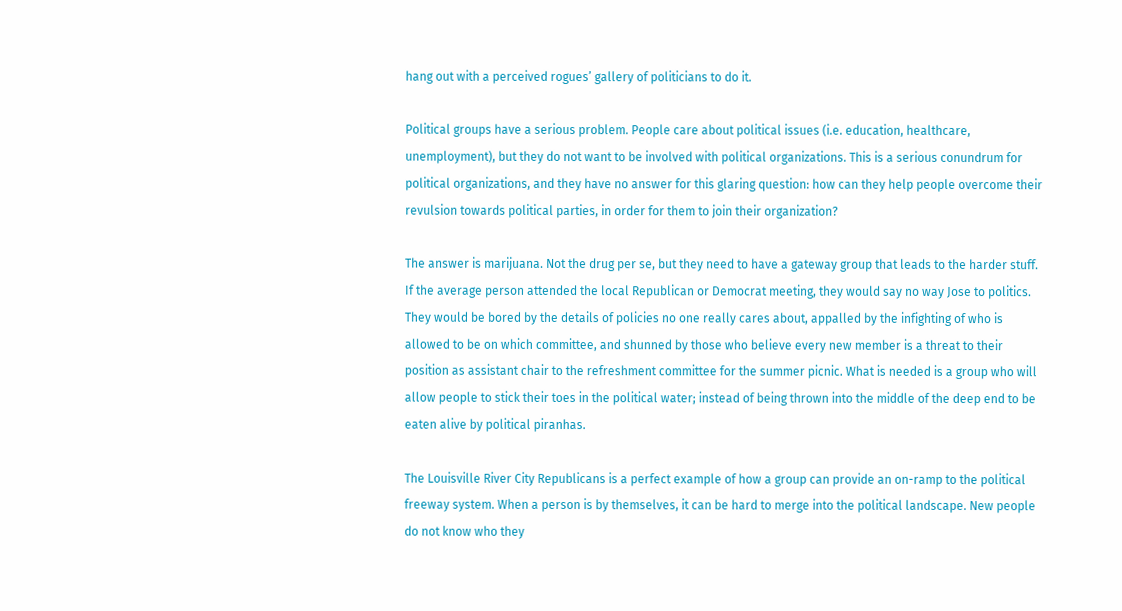hang out with a perceived rogues’ gallery of politicians to do it.

Political groups have a serious problem. People care about political issues (i.e. education, healthcare, unemployment), but they do not want to be involved with political organizations. This is a serious conundrum for political organizations, and they have no answer for this glaring question: how can they help people overcome their revulsion towards political parties, in order for them to join their organization?

The answer is marijuana. Not the drug per se, but they need to have a gateway group that leads to the harder stuff. If the average person attended the local Republican or Democrat meeting, they would say no way Jose to politics. They would be bored by the details of policies no one really cares about, appalled by the infighting of who is allowed to be on which committee, and shunned by those who believe every new member is a threat to their position as assistant chair to the refreshment committee for the summer picnic. What is needed is a group who will allow people to stick their toes in the political water; instead of being thrown into the middle of the deep end to be eaten alive by political piranhas.

The Louisville River City Republicans is a perfect example of how a group can provide an on-ramp to the political freeway system. When a person is by themselves, it can be hard to merge into the political landscape. New people do not know who they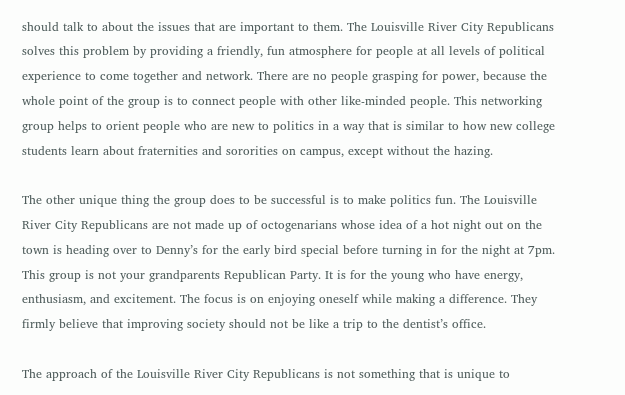should talk to about the issues that are important to them. The Louisville River City Republicans solves this problem by providing a friendly, fun atmosphere for people at all levels of political experience to come together and network. There are no people grasping for power, because the whole point of the group is to connect people with other like-minded people. This networking group helps to orient people who are new to politics in a way that is similar to how new college students learn about fraternities and sororities on campus, except without the hazing.

The other unique thing the group does to be successful is to make politics fun. The Louisville River City Republicans are not made up of octogenarians whose idea of a hot night out on the town is heading over to Denny’s for the early bird special before turning in for the night at 7pm. This group is not your grandparents Republican Party. It is for the young who have energy, enthusiasm, and excitement. The focus is on enjoying oneself while making a difference. They firmly believe that improving society should not be like a trip to the dentist’s office.

The approach of the Louisville River City Republicans is not something that is unique to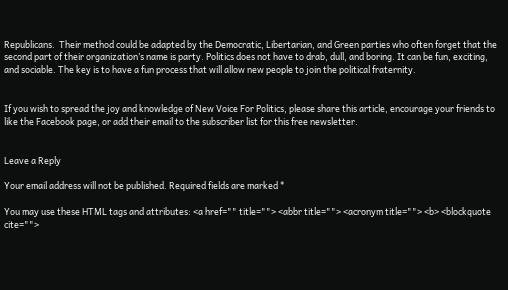Republicans.  Their method could be adapted by the Democratic, Libertarian, and Green parties who often forget that the second part of their organization’s name is party. Politics does not have to drab, dull, and boring. It can be fun, exciting, and sociable. The key is to have a fun process that will allow new people to join the political fraternity.


If you wish to spread the joy and knowledge of New Voice For Politics, please share this article, encourage your friends to like the Facebook page, or add their email to the subscriber list for this free newsletter.


Leave a Reply

Your email address will not be published. Required fields are marked *

You may use these HTML tags and attributes: <a href="" title=""> <abbr title=""> <acronym title=""> <b> <blockquote cite="">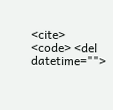<cite> <code> <del datetime="">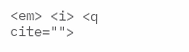<em> <i> <q cite="">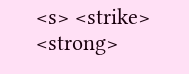<s> <strike> <strong>